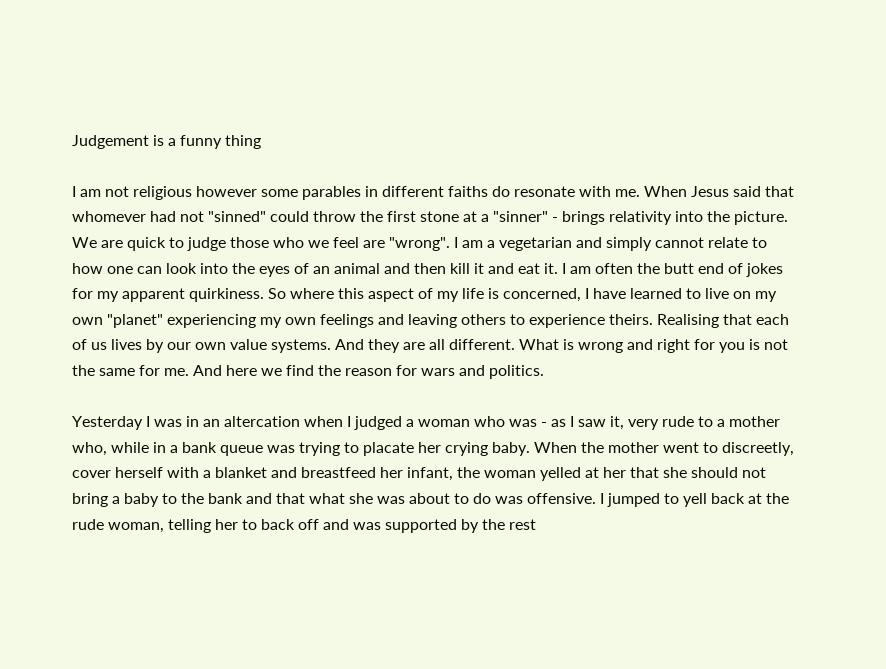Judgement is a funny thing

I am not religious however some parables in different faiths do resonate with me. When Jesus said that whomever had not "sinned" could throw the first stone at a "sinner" - brings relativity into the picture.
We are quick to judge those who we feel are "wrong". I am a vegetarian and simply cannot relate to how one can look into the eyes of an animal and then kill it and eat it. I am often the butt end of jokes for my apparent quirkiness. So where this aspect of my life is concerned, I have learned to live on my own "planet" experiencing my own feelings and leaving others to experience theirs. Realising that each of us lives by our own value systems. And they are all different. What is wrong and right for you is not the same for me. And here we find the reason for wars and politics.

Yesterday I was in an altercation when I judged a woman who was - as I saw it, very rude to a mother who, while in a bank queue was trying to placate her crying baby. When the mother went to discreetly, cover herself with a blanket and breastfeed her infant, the woman yelled at her that she should not bring a baby to the bank and that what she was about to do was offensive. I jumped to yell back at the rude woman, telling her to back off and was supported by the rest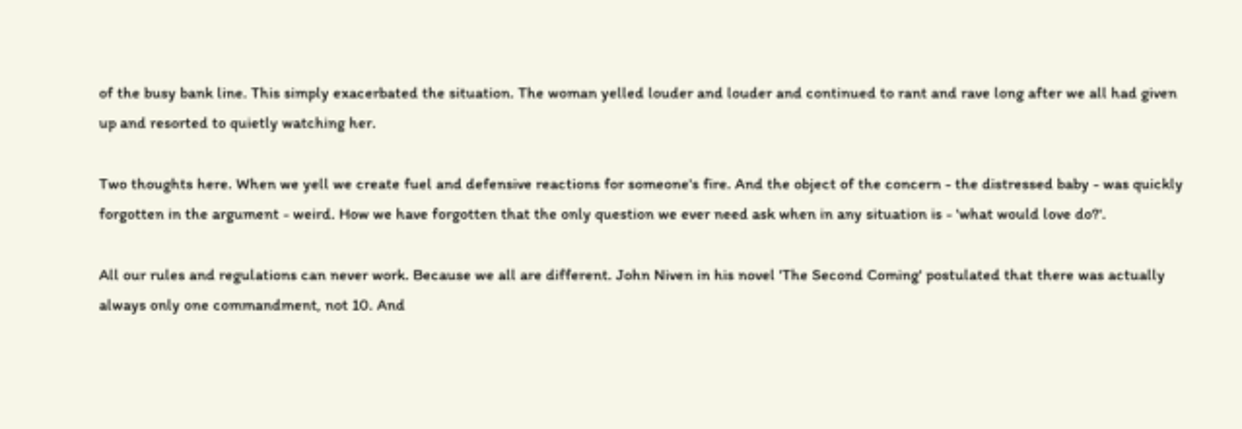of the busy bank line. This simply exacerbated the situation. The woman yelled louder and louder and continued to rant and rave long after we all had given up and resorted to quietly watching her.

Two thoughts here. When we yell we create fuel and defensive reactions for someone's fire. And the object of the concern - the distressed baby - was quickly forgotten in the argument - weird. How we have forgotten that the only question we ever need ask when in any situation is - 'what would love do?'.

All our rules and regulations can never work. Because we all are different. John Niven in his novel 'The Second Coming' postulated that there was actually always only one commandment, not 10. And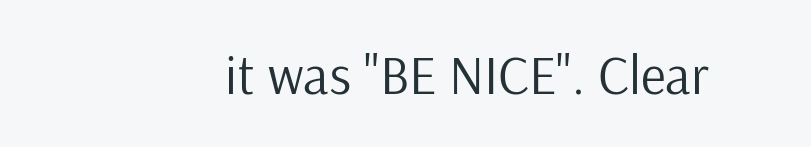it was "BE NICE". Clear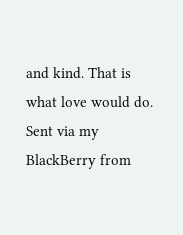and kind. That is what love would do.
Sent via my BlackBerry from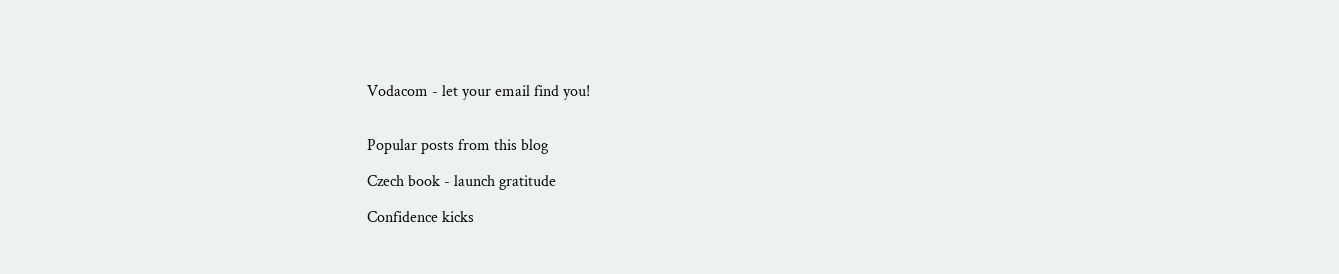Vodacom - let your email find you!


Popular posts from this blog

Czech book - launch gratitude

Confidence kicks